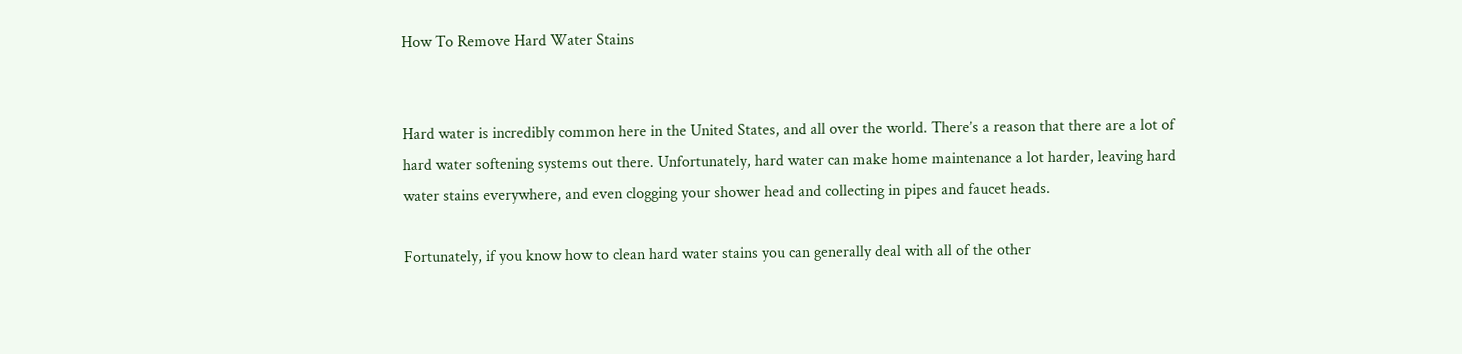How To Remove Hard Water Stains


Hard water is incredibly common here in the United States, and all over the world. There’s a reason that there are a lot of hard water softening systems out there. Unfortunately, hard water can make home maintenance a lot harder, leaving hard water stains everywhere, and even clogging your shower head and collecting in pipes and faucet heads.

Fortunately, if you know how to clean hard water stains you can generally deal with all of the other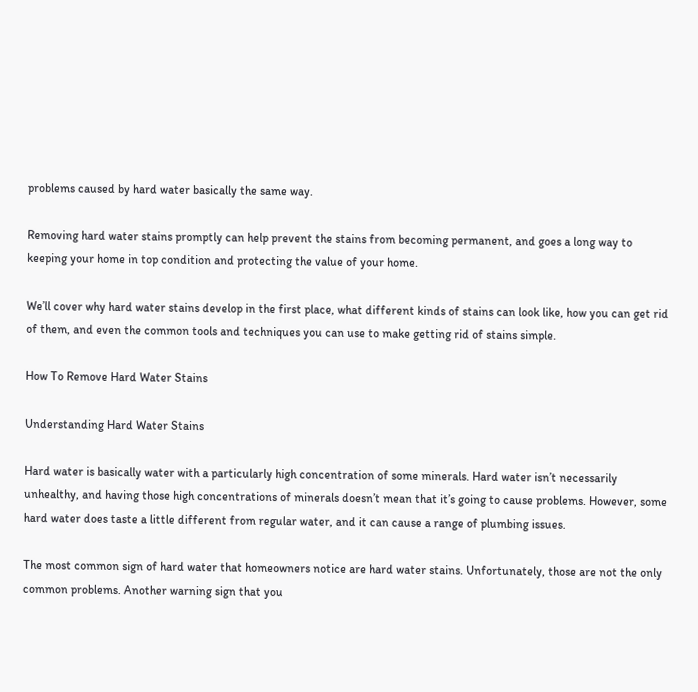problems caused by hard water basically the same way.

Removing hard water stains promptly can help prevent the stains from becoming permanent, and goes a long way to keeping your home in top condition and protecting the value of your home.

We’ll cover why hard water stains develop in the first place, what different kinds of stains can look like, how you can get rid of them, and even the common tools and techniques you can use to make getting rid of stains simple.

How To Remove Hard Water Stains

Understanding Hard Water Stains

Hard water is basically water with a particularly high concentration of some minerals. Hard water isn’t necessarily unhealthy, and having those high concentrations of minerals doesn’t mean that it’s going to cause problems. However, some hard water does taste a little different from regular water, and it can cause a range of plumbing issues.

The most common sign of hard water that homeowners notice are hard water stains. Unfortunately, those are not the only common problems. Another warning sign that you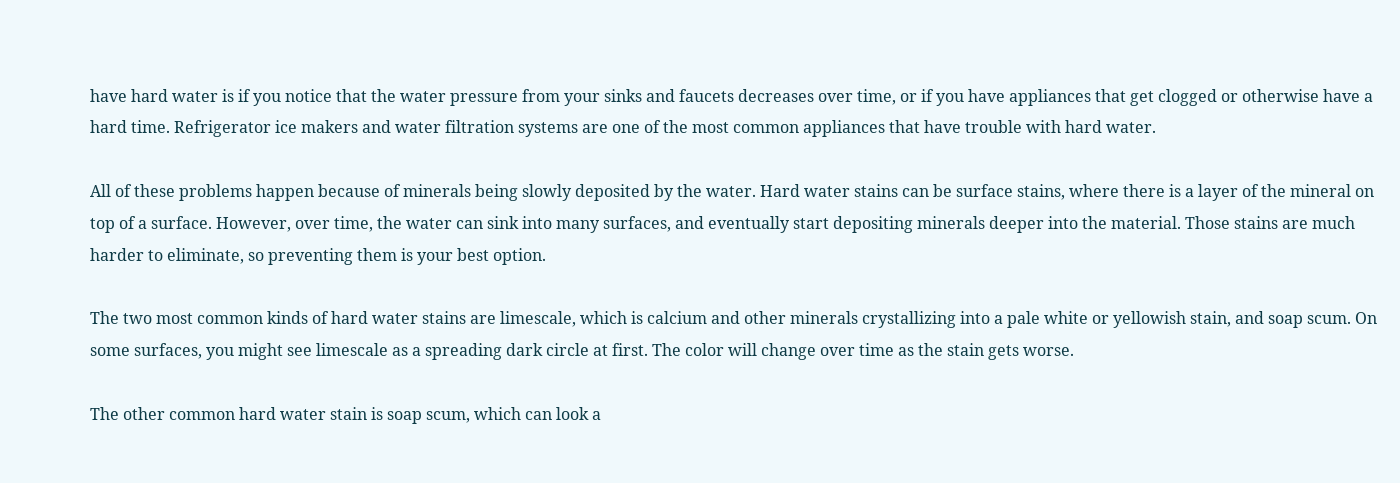have hard water is if you notice that the water pressure from your sinks and faucets decreases over time, or if you have appliances that get clogged or otherwise have a hard time. Refrigerator ice makers and water filtration systems are one of the most common appliances that have trouble with hard water.

All of these problems happen because of minerals being slowly deposited by the water. Hard water stains can be surface stains, where there is a layer of the mineral on top of a surface. However, over time, the water can sink into many surfaces, and eventually start depositing minerals deeper into the material. Those stains are much harder to eliminate, so preventing them is your best option.

The two most common kinds of hard water stains are limescale, which is calcium and other minerals crystallizing into a pale white or yellowish stain, and soap scum. On some surfaces, you might see limescale as a spreading dark circle at first. The color will change over time as the stain gets worse.

The other common hard water stain is soap scum, which can look a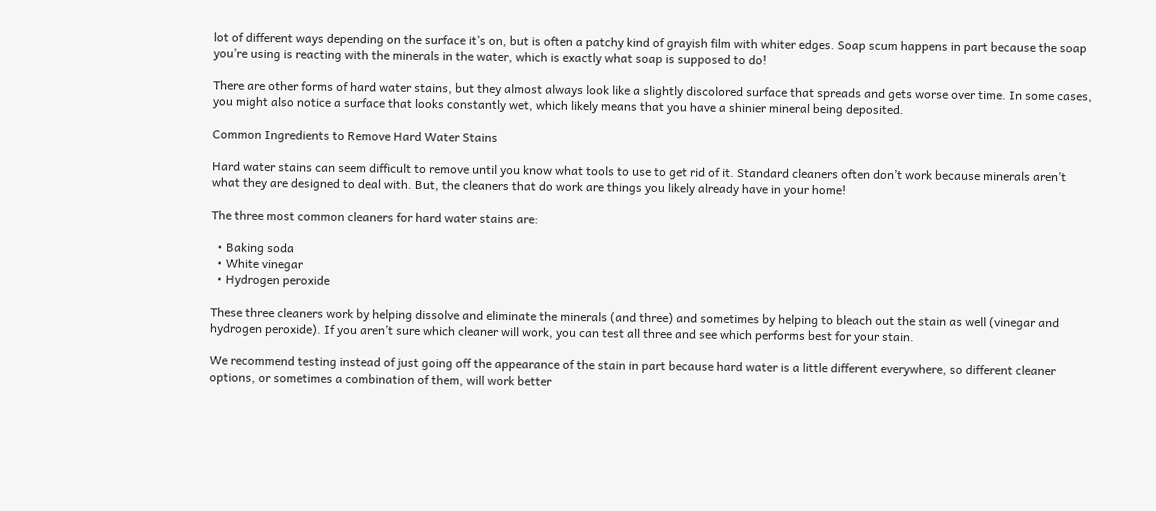lot of different ways depending on the surface it’s on, but is often a patchy kind of grayish film with whiter edges. Soap scum happens in part because the soap you’re using is reacting with the minerals in the water, which is exactly what soap is supposed to do!

There are other forms of hard water stains, but they almost always look like a slightly discolored surface that spreads and gets worse over time. In some cases, you might also notice a surface that looks constantly wet, which likely means that you have a shinier mineral being deposited.

Common Ingredients to Remove Hard Water Stains

Hard water stains can seem difficult to remove until you know what tools to use to get rid of it. Standard cleaners often don’t work because minerals aren’t what they are designed to deal with. But, the cleaners that do work are things you likely already have in your home!

The three most common cleaners for hard water stains are:

  • Baking soda
  • White vinegar
  • Hydrogen peroxide

These three cleaners work by helping dissolve and eliminate the minerals (and three) and sometimes by helping to bleach out the stain as well (vinegar and hydrogen peroxide). If you aren’t sure which cleaner will work, you can test all three and see which performs best for your stain.

We recommend testing instead of just going off the appearance of the stain in part because hard water is a little different everywhere, so different cleaner options, or sometimes a combination of them, will work better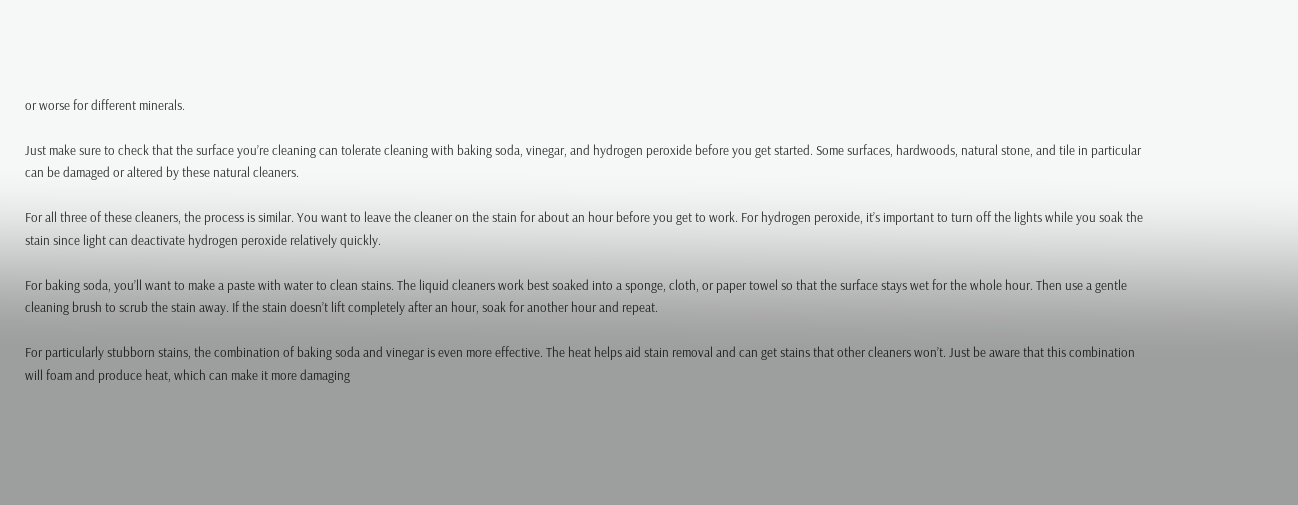or worse for different minerals.

Just make sure to check that the surface you’re cleaning can tolerate cleaning with baking soda, vinegar, and hydrogen peroxide before you get started. Some surfaces, hardwoods, natural stone, and tile in particular can be damaged or altered by these natural cleaners.

For all three of these cleaners, the process is similar. You want to leave the cleaner on the stain for about an hour before you get to work. For hydrogen peroxide, it’s important to turn off the lights while you soak the stain since light can deactivate hydrogen peroxide relatively quickly.

For baking soda, you’ll want to make a paste with water to clean stains. The liquid cleaners work best soaked into a sponge, cloth, or paper towel so that the surface stays wet for the whole hour. Then use a gentle cleaning brush to scrub the stain away. If the stain doesn’t lift completely after an hour, soak for another hour and repeat.

For particularly stubborn stains, the combination of baking soda and vinegar is even more effective. The heat helps aid stain removal and can get stains that other cleaners won’t. Just be aware that this combination will foam and produce heat, which can make it more damaging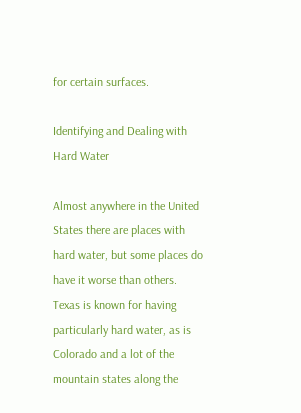for certain surfaces.

Identifying and Dealing with Hard Water

Almost anywhere in the United States there are places with hard water, but some places do have it worse than others. Texas is known for having particularly hard water, as is Colorado and a lot of the mountain states along the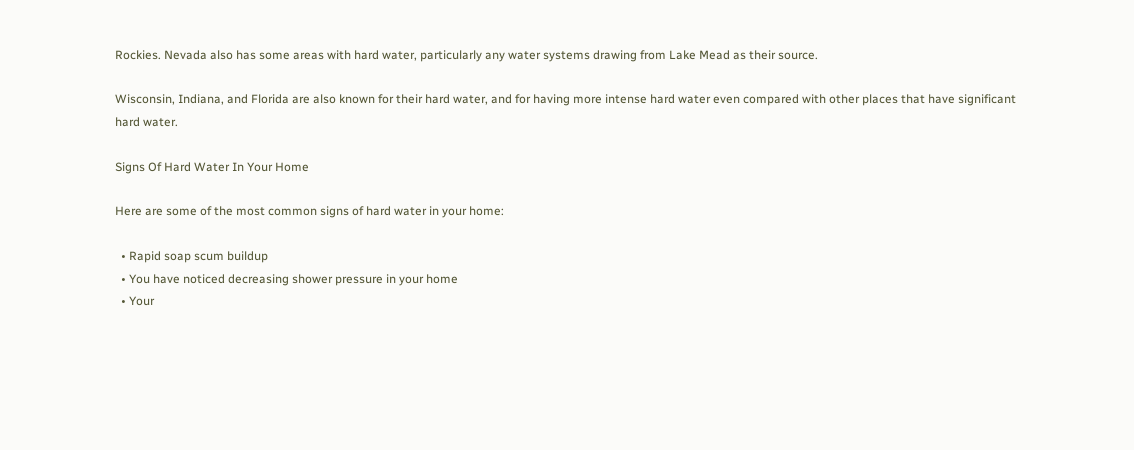Rockies. Nevada also has some areas with hard water, particularly any water systems drawing from Lake Mead as their source.

Wisconsin, Indiana, and Florida are also known for their hard water, and for having more intense hard water even compared with other places that have significant hard water.

Signs Of Hard Water In Your Home

Here are some of the most common signs of hard water in your home:

  • Rapid soap scum buildup
  • You have noticed decreasing shower pressure in your home
  • Your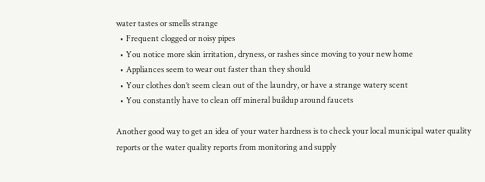water tastes or smells strange
  • Frequent clogged or noisy pipes
  • You notice more skin irritation, dryness, or rashes since moving to your new home
  • Appliances seem to wear out faster than they should
  • Your clothes don’t seem clean out of the laundry, or have a strange watery scent
  • You constantly have to clean off mineral buildup around faucets

Another good way to get an idea of your water hardness is to check your local municipal water quality reports or the water quality reports from monitoring and supply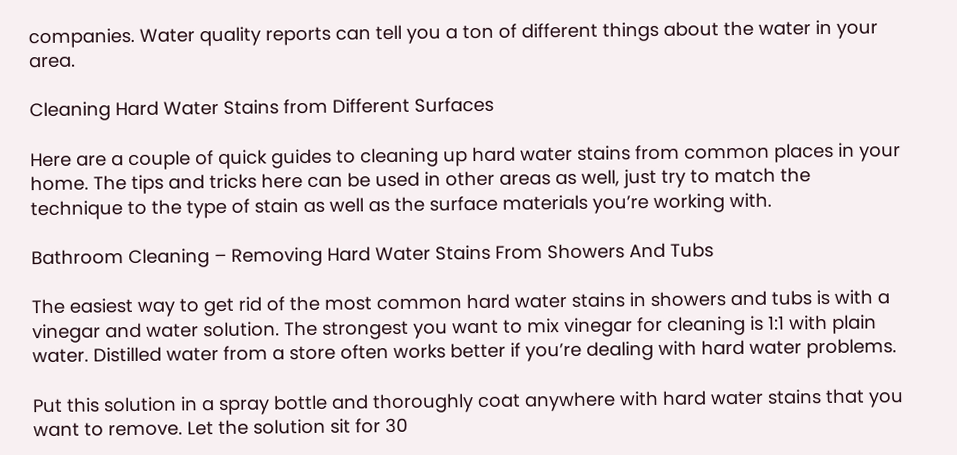companies. Water quality reports can tell you a ton of different things about the water in your area.

Cleaning Hard Water Stains from Different Surfaces

Here are a couple of quick guides to cleaning up hard water stains from common places in your home. The tips and tricks here can be used in other areas as well, just try to match the technique to the type of stain as well as the surface materials you’re working with.

Bathroom Cleaning – Removing Hard Water Stains From Showers And Tubs

The easiest way to get rid of the most common hard water stains in showers and tubs is with a vinegar and water solution. The strongest you want to mix vinegar for cleaning is 1:1 with plain water. Distilled water from a store often works better if you’re dealing with hard water problems.

Put this solution in a spray bottle and thoroughly coat anywhere with hard water stains that you want to remove. Let the solution sit for 30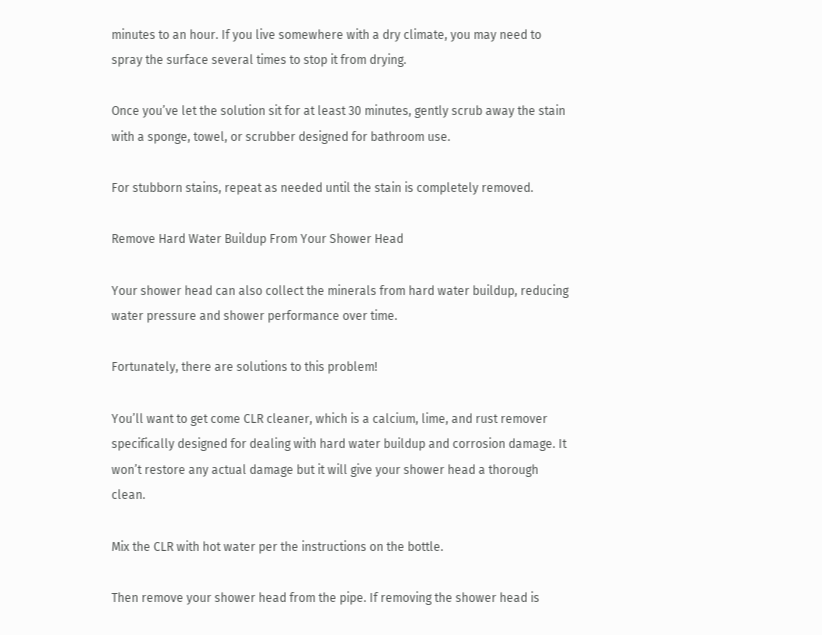minutes to an hour. If you live somewhere with a dry climate, you may need to spray the surface several times to stop it from drying.

Once you’ve let the solution sit for at least 30 minutes, gently scrub away the stain with a sponge, towel, or scrubber designed for bathroom use.

For stubborn stains, repeat as needed until the stain is completely removed.

Remove Hard Water Buildup From Your Shower Head

Your shower head can also collect the minerals from hard water buildup, reducing water pressure and shower performance over time.

Fortunately, there are solutions to this problem!

You’ll want to get come CLR cleaner, which is a calcium, lime, and rust remover specifically designed for dealing with hard water buildup and corrosion damage. It won’t restore any actual damage but it will give your shower head a thorough clean.

Mix the CLR with hot water per the instructions on the bottle.

Then remove your shower head from the pipe. If removing the shower head is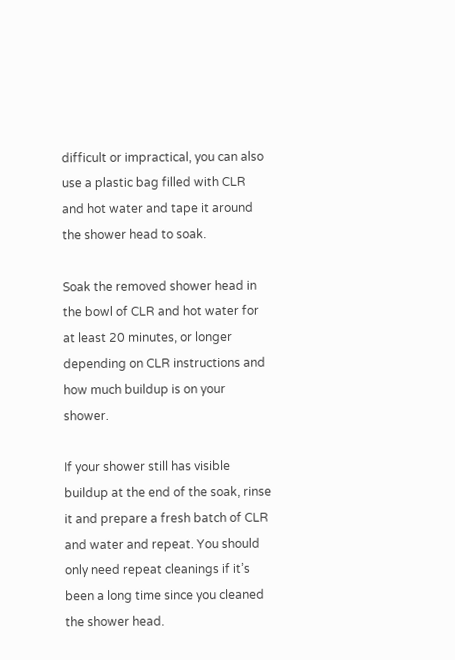difficult or impractical, you can also use a plastic bag filled with CLR and hot water and tape it around the shower head to soak.

Soak the removed shower head in the bowl of CLR and hot water for at least 20 minutes, or longer depending on CLR instructions and how much buildup is on your shower.

If your shower still has visible buildup at the end of the soak, rinse it and prepare a fresh batch of CLR and water and repeat. You should only need repeat cleanings if it’s been a long time since you cleaned the shower head.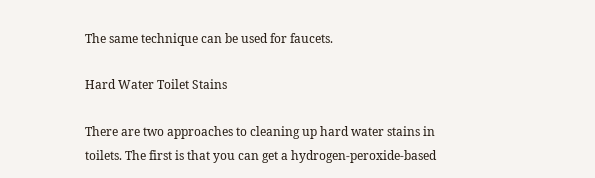The same technique can be used for faucets.

Hard Water Toilet Stains

There are two approaches to cleaning up hard water stains in toilets. The first is that you can get a hydrogen-peroxide-based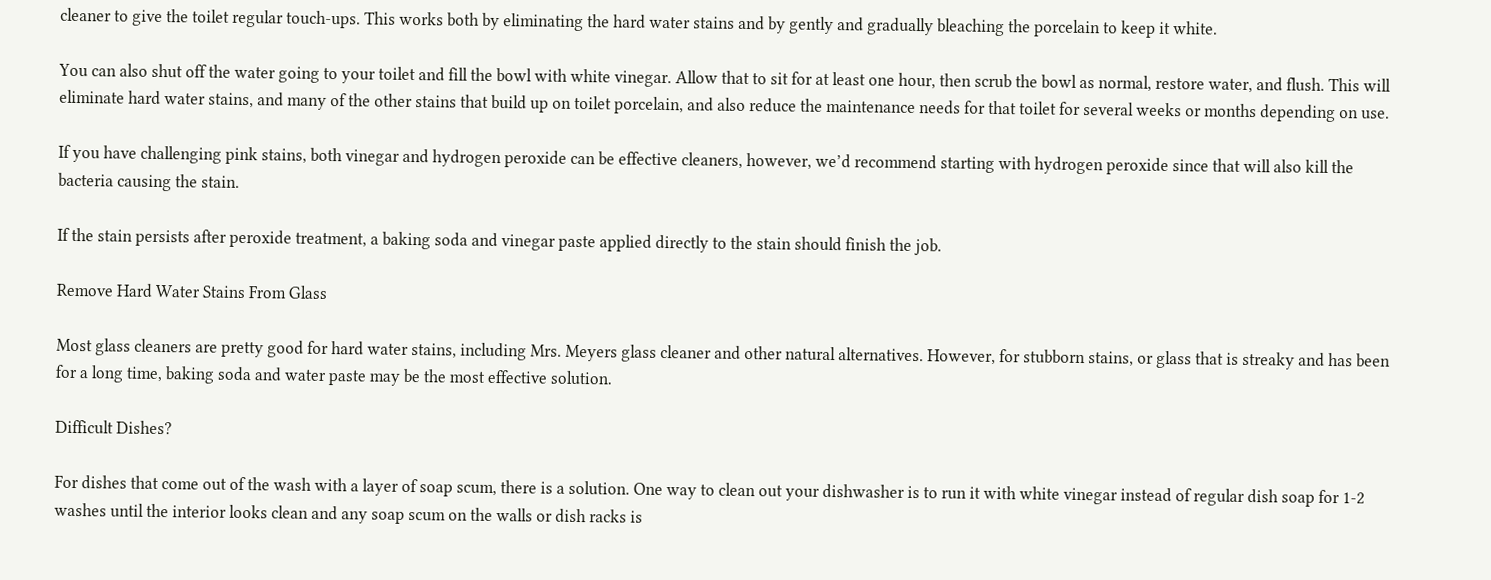cleaner to give the toilet regular touch-ups. This works both by eliminating the hard water stains and by gently and gradually bleaching the porcelain to keep it white.

You can also shut off the water going to your toilet and fill the bowl with white vinegar. Allow that to sit for at least one hour, then scrub the bowl as normal, restore water, and flush. This will eliminate hard water stains, and many of the other stains that build up on toilet porcelain, and also reduce the maintenance needs for that toilet for several weeks or months depending on use.

If you have challenging pink stains, both vinegar and hydrogen peroxide can be effective cleaners, however, we’d recommend starting with hydrogen peroxide since that will also kill the bacteria causing the stain.

If the stain persists after peroxide treatment, a baking soda and vinegar paste applied directly to the stain should finish the job.

Remove Hard Water Stains From Glass

Most glass cleaners are pretty good for hard water stains, including Mrs. Meyers glass cleaner and other natural alternatives. However, for stubborn stains, or glass that is streaky and has been for a long time, baking soda and water paste may be the most effective solution.

Difficult Dishes?

For dishes that come out of the wash with a layer of soap scum, there is a solution. One way to clean out your dishwasher is to run it with white vinegar instead of regular dish soap for 1-2 washes until the interior looks clean and any soap scum on the walls or dish racks is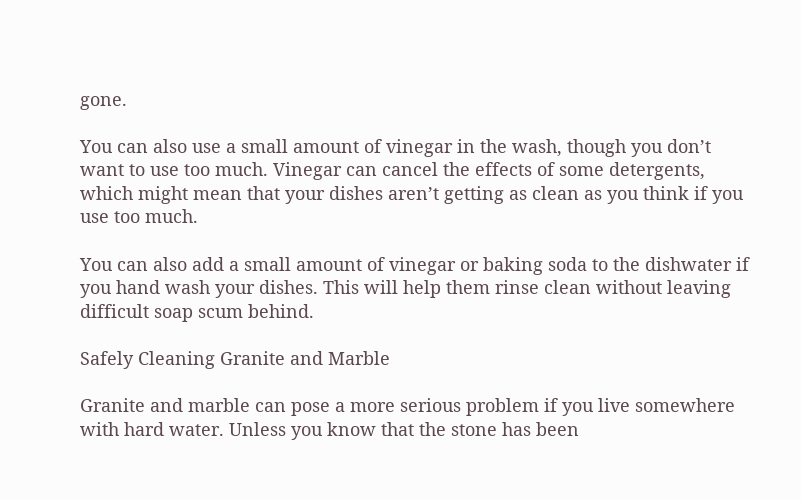gone.

You can also use a small amount of vinegar in the wash, though you don’t want to use too much. Vinegar can cancel the effects of some detergents, which might mean that your dishes aren’t getting as clean as you think if you use too much.

You can also add a small amount of vinegar or baking soda to the dishwater if you hand wash your dishes. This will help them rinse clean without leaving difficult soap scum behind.

Safely Cleaning Granite and Marble

Granite and marble can pose a more serious problem if you live somewhere with hard water. Unless you know that the stone has been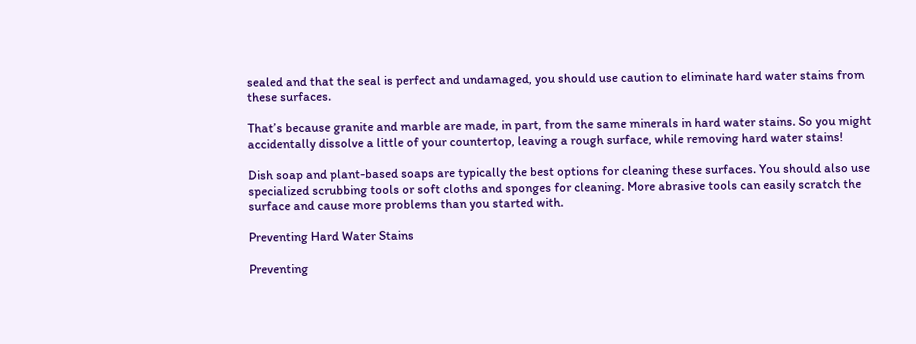sealed and that the seal is perfect and undamaged, you should use caution to eliminate hard water stains from these surfaces.

That’s because granite and marble are made, in part, from the same minerals in hard water stains. So you might accidentally dissolve a little of your countertop, leaving a rough surface, while removing hard water stains!

Dish soap and plant-based soaps are typically the best options for cleaning these surfaces. You should also use specialized scrubbing tools or soft cloths and sponges for cleaning. More abrasive tools can easily scratch the surface and cause more problems than you started with.

Preventing Hard Water Stains

Preventing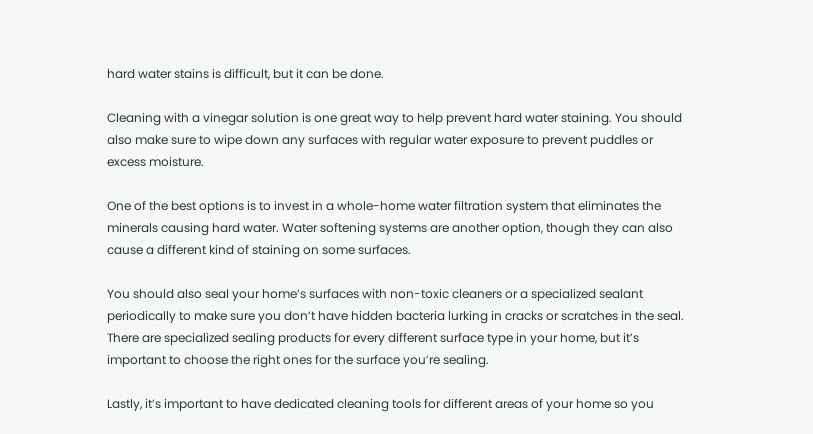hard water stains is difficult, but it can be done.

Cleaning with a vinegar solution is one great way to help prevent hard water staining. You should also make sure to wipe down any surfaces with regular water exposure to prevent puddles or excess moisture.

One of the best options is to invest in a whole-home water filtration system that eliminates the minerals causing hard water. Water softening systems are another option, though they can also cause a different kind of staining on some surfaces.

You should also seal your home’s surfaces with non-toxic cleaners or a specialized sealant periodically to make sure you don’t have hidden bacteria lurking in cracks or scratches in the seal. There are specialized sealing products for every different surface type in your home, but it’s important to choose the right ones for the surface you’re sealing.

Lastly, it’s important to have dedicated cleaning tools for different areas of your home so you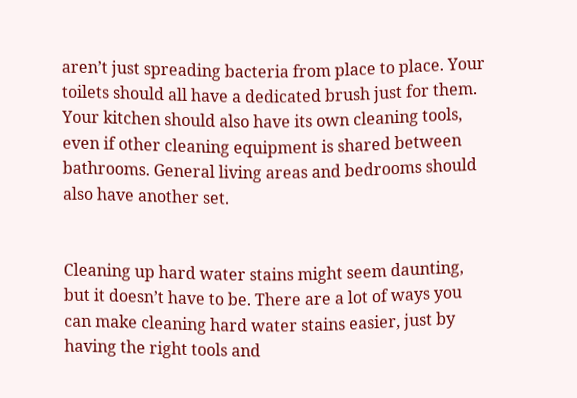aren’t just spreading bacteria from place to place. Your toilets should all have a dedicated brush just for them. Your kitchen should also have its own cleaning tools, even if other cleaning equipment is shared between bathrooms. General living areas and bedrooms should also have another set.


Cleaning up hard water stains might seem daunting, but it doesn’t have to be. There are a lot of ways you can make cleaning hard water stains easier, just by having the right tools and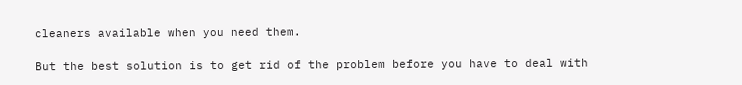cleaners available when you need them.

But the best solution is to get rid of the problem before you have to deal with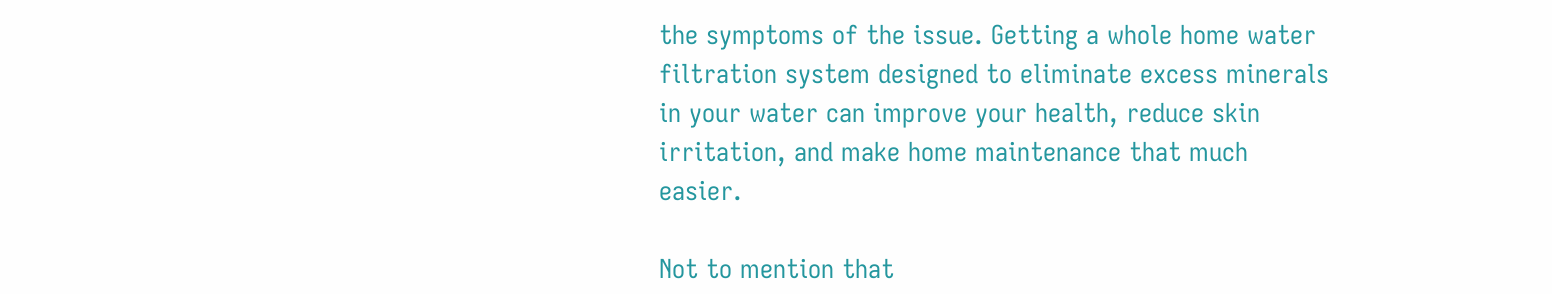the symptoms of the issue. Getting a whole home water filtration system designed to eliminate excess minerals in your water can improve your health, reduce skin irritation, and make home maintenance that much easier.

Not to mention that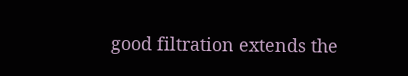good filtration extends the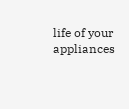life of your appliances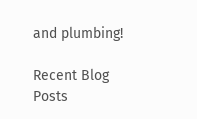and plumbing!

Recent Blog Posts